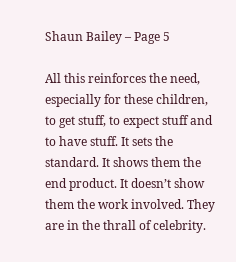Shaun Bailey – Page 5

All this reinforces the need, especially for these children, to get stuff, to expect stuff and to have stuff. It sets the standard. It shows them the end product. It doesn’t show them the work involved. They are in the thrall of celebrity.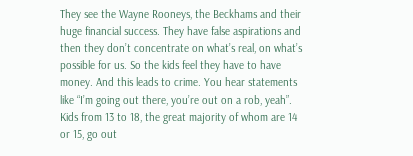They see the Wayne Rooneys, the Beckhams and their huge financial success. They have false aspirations and then they don’t concentrate on what’s real, on what’s possible for us. So the kids feel they have to have money. And this leads to crime. You hear statements like “I’m going out there, you’re out on a rob, yeah”. Kids from 13 to 18, the great majority of whom are 14 or 15, go out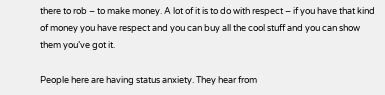there to rob – to make money. A lot of it is to do with respect – if you have that kind of money you have respect and you can buy all the cool stuff and you can show them you’ve got it.

People here are having status anxiety. They hear from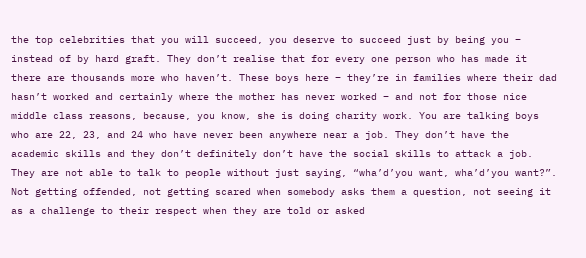the top celebrities that you will succeed, you deserve to succeed just by being you – instead of by hard graft. They don’t realise that for every one person who has made it there are thousands more who haven’t. These boys here – they’re in families where their dad hasn’t worked and certainly where the mother has never worked – and not for those nice middle class reasons, because, you know, she is doing charity work. You are talking boys who are 22, 23, and 24 who have never been anywhere near a job. They don’t have the academic skills and they don’t definitely don’t have the social skills to attack a job. They are not able to talk to people without just saying, “wha’d’you want, wha’d’you want?”. Not getting offended, not getting scared when somebody asks them a question, not seeing it as a challenge to their respect when they are told or asked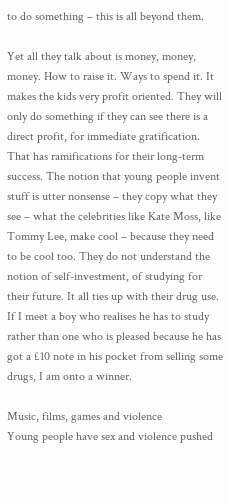to do something – this is all beyond them.

Yet all they talk about is money, money, money. How to raise it. Ways to spend it. It makes the kids very profit oriented. They will only do something if they can see there is a direct profit, for immediate gratification. That has ramifications for their long-term success. The notion that young people invent stuff is utter nonsense – they copy what they see – what the celebrities like Kate Moss, like Tommy Lee, make cool – because they need to be cool too. They do not understand the notion of self-investment, of studying for their future. It all ties up with their drug use. If I meet a boy who realises he has to study rather than one who is pleased because he has got a £10 note in his pocket from selling some drugs, I am onto a winner.

Music, films, games and violence
Young people have sex and violence pushed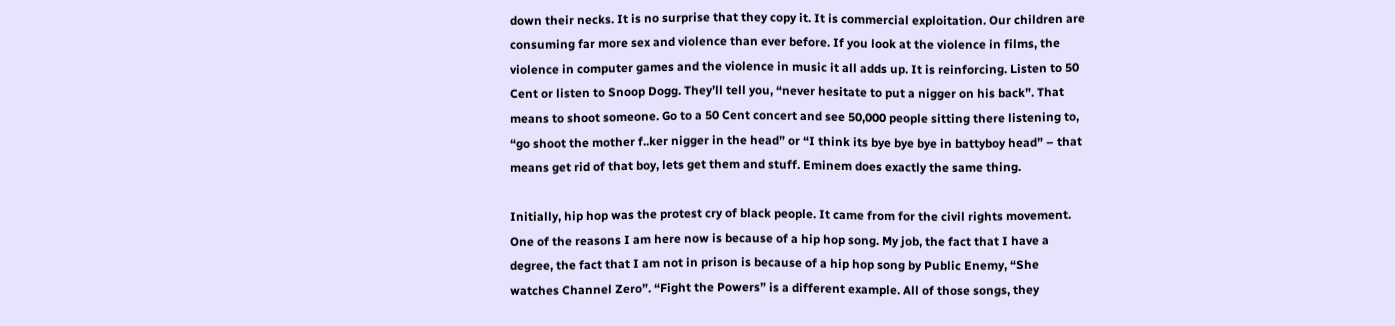down their necks. It is no surprise that they copy it. It is commercial exploitation. Our children are consuming far more sex and violence than ever before. If you look at the violence in films, the violence in computer games and the violence in music it all adds up. It is reinforcing. Listen to 50 Cent or listen to Snoop Dogg. They’ll tell you, “never hesitate to put a nigger on his back”. That means to shoot someone. Go to a 50 Cent concert and see 50,000 people sitting there listening to, “go shoot the mother f..ker nigger in the head” or “I think its bye bye bye in battyboy head” – that means get rid of that boy, lets get them and stuff. Eminem does exactly the same thing.

Initially, hip hop was the protest cry of black people. It came from for the civil rights movement. One of the reasons I am here now is because of a hip hop song. My job, the fact that I have a degree, the fact that I am not in prison is because of a hip hop song by Public Enemy, “She watches Channel Zero”. “Fight the Powers” is a different example. All of those songs, they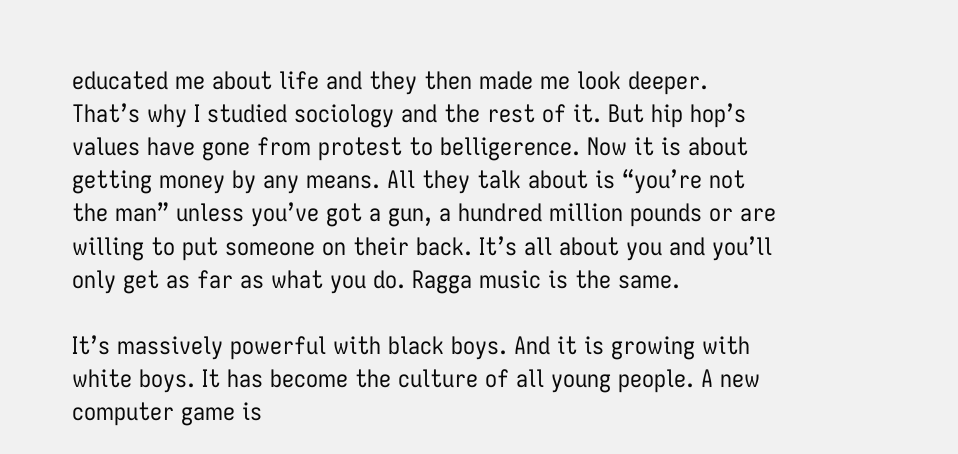educated me about life and they then made me look deeper. That’s why I studied sociology and the rest of it. But hip hop’s values have gone from protest to belligerence. Now it is about getting money by any means. All they talk about is “you’re not the man” unless you’ve got a gun, a hundred million pounds or are willing to put someone on their back. It’s all about you and you’ll only get as far as what you do. Ragga music is the same.

It’s massively powerful with black boys. And it is growing with white boys. It has become the culture of all young people. A new computer game is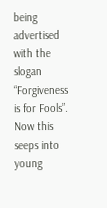being advertised with the slogan “Forgiveness is for Fools”. Now this seeps into young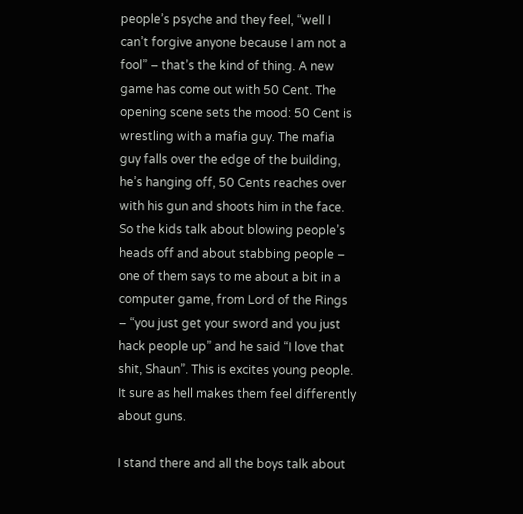people’s psyche and they feel, “well I can’t forgive anyone because I am not a fool” – that’s the kind of thing. A new game has come out with 50 Cent. The opening scene sets the mood: 50 Cent is wrestling with a mafia guy. The mafia guy falls over the edge of the building, he’s hanging off, 50 Cents reaches over with his gun and shoots him in the face. So the kids talk about blowing people’s heads off and about stabbing people – one of them says to me about a bit in a computer game, from Lord of the Rings – “you just get your sword and you just hack people up” and he said “I love that shit, Shaun”. This is excites young people. It sure as hell makes them feel differently about guns.

I stand there and all the boys talk about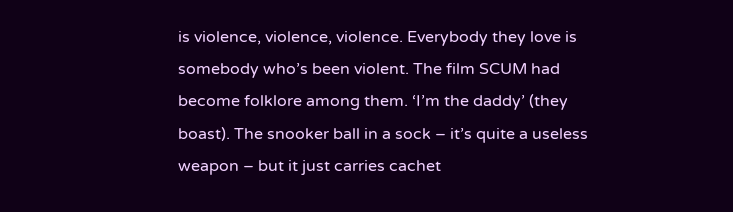is violence, violence, violence. Everybody they love is somebody who’s been violent. The film SCUM had become folklore among them. ‘I’m the daddy’ (they boast). The snooker ball in a sock – it’s quite a useless weapon – but it just carries cachet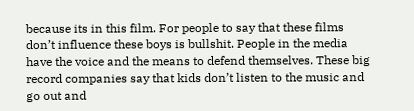because its in this film. For people to say that these films don’t influence these boys is bullshit. People in the media have the voice and the means to defend themselves. These big record companies say that kids don’t listen to the music and go out and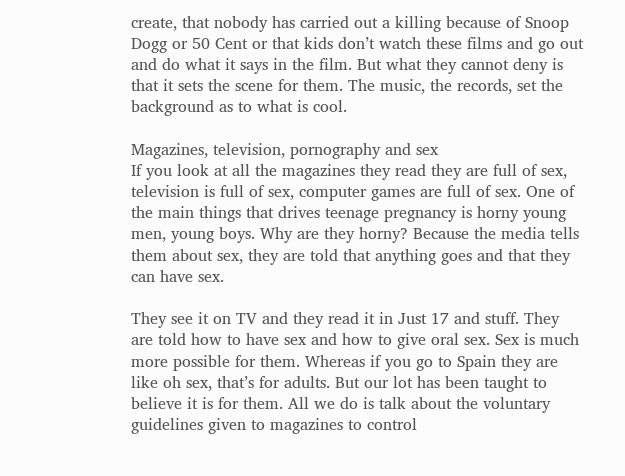create, that nobody has carried out a killing because of Snoop Dogg or 50 Cent or that kids don’t watch these films and go out and do what it says in the film. But what they cannot deny is that it sets the scene for them. The music, the records, set the background as to what is cool.

Magazines, television, pornography and sex
If you look at all the magazines they read they are full of sex, television is full of sex, computer games are full of sex. One of the main things that drives teenage pregnancy is horny young men, young boys. Why are they horny? Because the media tells them about sex, they are told that anything goes and that they can have sex.

They see it on TV and they read it in Just 17 and stuff. They are told how to have sex and how to give oral sex. Sex is much more possible for them. Whereas if you go to Spain they are like oh sex, that’s for adults. But our lot has been taught to believe it is for them. All we do is talk about the voluntary guidelines given to magazines to control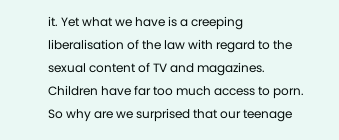it. Yet what we have is a creeping liberalisation of the law with regard to the sexual content of TV and magazines. Children have far too much access to porn. So why are we surprised that our teenage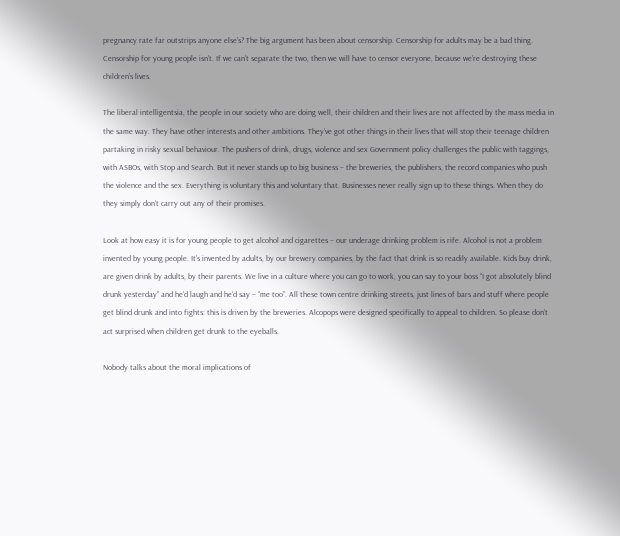pregnancy rate far outstrips anyone else’s? The big argument has been about censorship. Censorship for adults may be a bad thing. Censorship for young people isn’t. If we can’t separate the two, then we will have to censor everyone, because we’re destroying these children’s lives.

The liberal intelligentsia, the people in our society who are doing well, their children and their lives are not affected by the mass media in the same way. They have other interests and other ambitions. They’ve got other things in their lives that will stop their teenage children partaking in risky sexual behaviour. The pushers of drink, drugs, violence and sex Government policy challenges the public with taggings, with ASBOs, with Stop and Search. But it never stands up to big business – the breweries, the publishers, the record companies who push the violence and the sex. Everything is voluntary this and voluntary that. Businesses never really sign up to these things. When they do they simply don’t carry out any of their promises.

Look at how easy it is for young people to get alcohol and cigarettes – our underage drinking problem is rife. Alcohol is not a problem invented by young people. It’s invented by adults, by our brewery companies, by the fact that drink is so readily available. Kids buy drink, are given drink by adults, by their parents. We live in a culture where you can go to work, you can say to your boss “I got absolutely blind drunk yesterday” and he’d laugh and he’d say – “me too”. All these town centre drinking streets, just lines of bars and stuff where people get blind drunk and into fights: this is driven by the breweries. Alcopops were designed specifically to appeal to children. So please don’t act surprised when children get drunk to the eyeballs.

Nobody talks about the moral implications of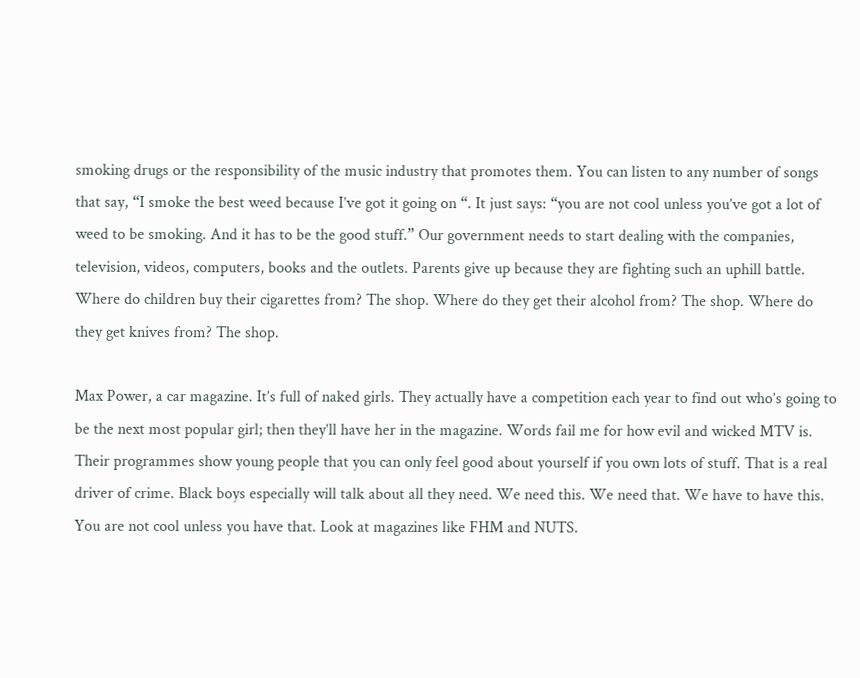smoking drugs or the responsibility of the music industry that promotes them. You can listen to any number of songs that say, “I smoke the best weed because I’ve got it going on “. It just says: “you are not cool unless you’ve got a lot of weed to be smoking. And it has to be the good stuff.” Our government needs to start dealing with the companies, television, videos, computers, books and the outlets. Parents give up because they are fighting such an uphill battle. Where do children buy their cigarettes from? The shop. Where do they get their alcohol from? The shop. Where do they get knives from? The shop.

Max Power, a car magazine. It’s full of naked girls. They actually have a competition each year to find out who’s going to be the next most popular girl; then they’ll have her in the magazine. Words fail me for how evil and wicked MTV is. Their programmes show young people that you can only feel good about yourself if you own lots of stuff. That is a real driver of crime. Black boys especially will talk about all they need. We need this. We need that. We have to have this. You are not cool unless you have that. Look at magazines like FHM and NUTS.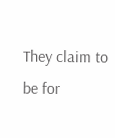They claim to be for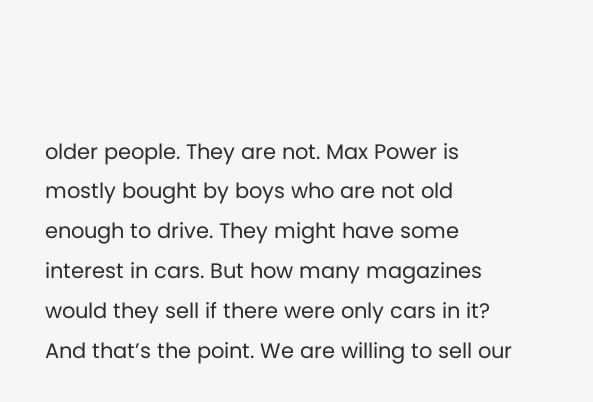older people. They are not. Max Power is mostly bought by boys who are not old enough to drive. They might have some interest in cars. But how many magazines would they sell if there were only cars in it? And that’s the point. We are willing to sell our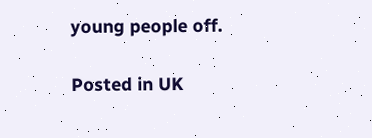young people off.

Posted in UK